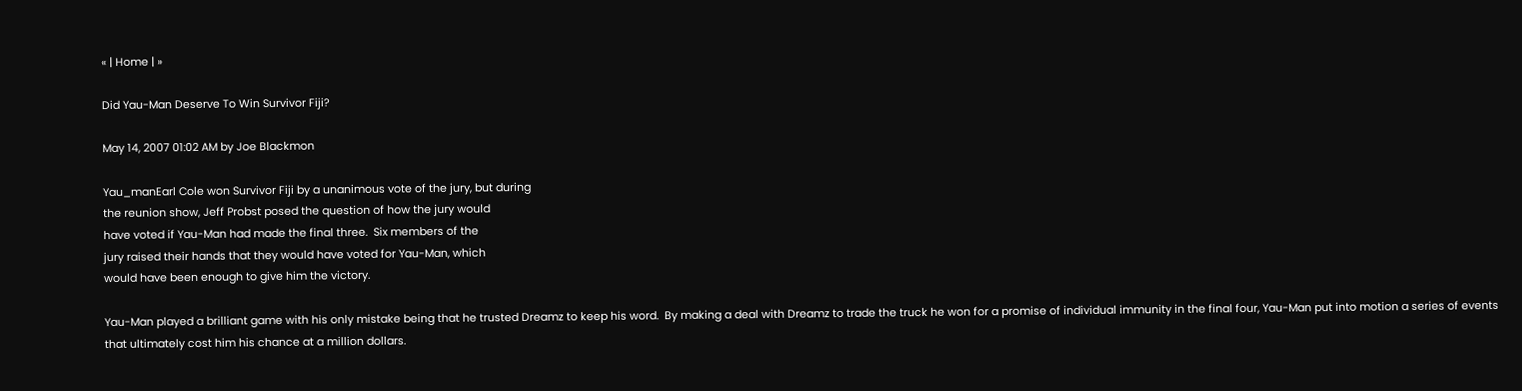« | Home | »

Did Yau-Man Deserve To Win Survivor Fiji?

May 14, 2007 01:02 AM by Joe Blackmon

Yau_manEarl Cole won Survivor Fiji by a unanimous vote of the jury, but during
the reunion show, Jeff Probst posed the question of how the jury would
have voted if Yau-Man had made the final three.  Six members of the
jury raised their hands that they would have voted for Yau-Man, which
would have been enough to give him the victory.

Yau-Man played a brilliant game with his only mistake being that he trusted Dreamz to keep his word.  By making a deal with Dreamz to trade the truck he won for a promise of individual immunity in the final four, Yau-Man put into motion a series of events that ultimately cost him his chance at a million dollars.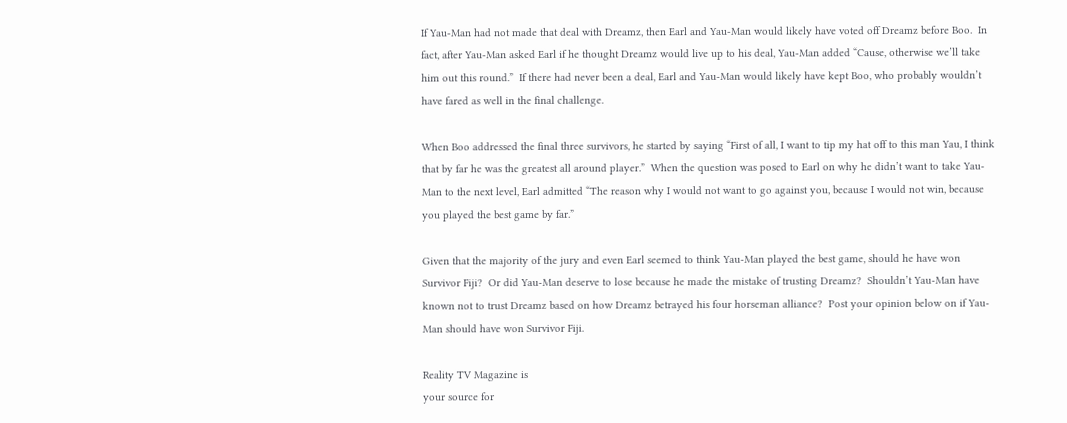If Yau-Man had not made that deal with Dreamz, then Earl and Yau-Man would likely have voted off Dreamz before Boo.  In fact, after Yau-Man asked Earl if he thought Dreamz would live up to his deal, Yau-Man added “Cause, otherwise we’ll take him out this round.”  If there had never been a deal, Earl and Yau-Man would likely have kept Boo, who probably wouldn’t have fared as well in the final challenge.

When Boo addressed the final three survivors, he started by saying “First of all, I want to tip my hat off to this man Yau, I think that by far he was the greatest all around player.”  When the question was posed to Earl on why he didn’t want to take Yau-Man to the next level, Earl admitted “The reason why I would not want to go against you, because I would not win, because you played the best game by far.”

Given that the majority of the jury and even Earl seemed to think Yau-Man played the best game, should he have won Survivor Fiji?  Or did Yau-Man deserve to lose because he made the mistake of trusting Dreamz?  Shouldn’t Yau-Man have known not to trust Dreamz based on how Dreamz betrayed his four horseman alliance?  Post your opinion below on if Yau-Man should have won Survivor Fiji.

Reality TV Magazine is
your source for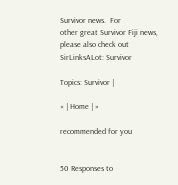Survivor news.  For
other great Survivor Fiji news, please also check out SirLinksALot: Survivor

Topics: Survivor |

« | Home | »

recommended for you


50 Responses to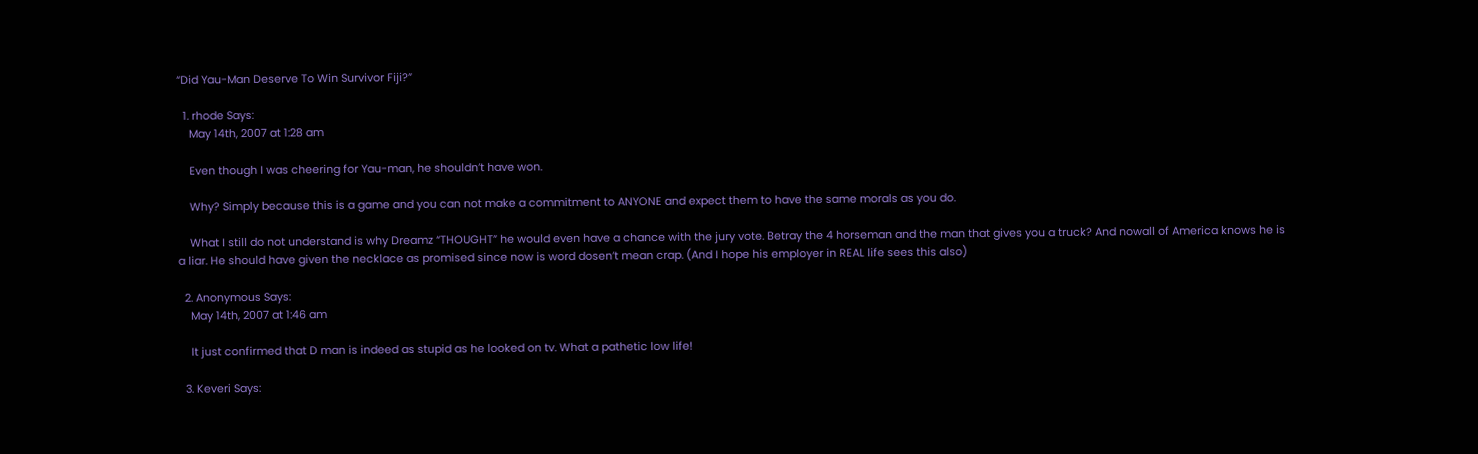“Did Yau-Man Deserve To Win Survivor Fiji?”

  1. rhode Says:
    May 14th, 2007 at 1:28 am

    Even though I was cheering for Yau-man, he shouldn’t have won.

    Why? Simply because this is a game and you can not make a commitment to ANYONE and expect them to have the same morals as you do.

    What I still do not understand is why Dreamz “THOUGHT” he would even have a chance with the jury vote. Betray the 4 horseman and the man that gives you a truck? And nowall of America knows he is a liar. He should have given the necklace as promised since now is word dosen’t mean crap. (And I hope his employer in REAL life sees this also)

  2. Anonymous Says:
    May 14th, 2007 at 1:46 am

    It just confirmed that D man is indeed as stupid as he looked on tv. What a pathetic low life!

  3. Keveri Says: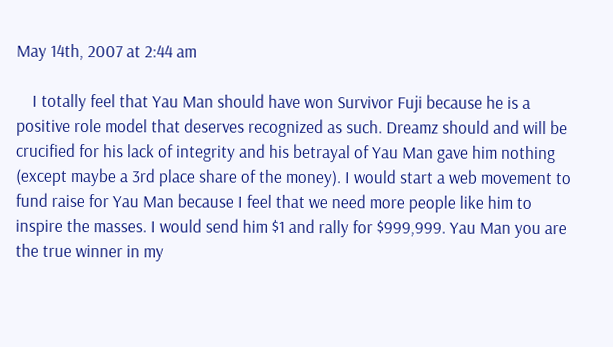May 14th, 2007 at 2:44 am

    I totally feel that Yau Man should have won Survivor Fuji because he is a positive role model that deserves recognized as such. Dreamz should and will be crucified for his lack of integrity and his betrayal of Yau Man gave him nothing (except maybe a 3rd place share of the money). I would start a web movement to fund raise for Yau Man because I feel that we need more people like him to inspire the masses. I would send him $1 and rally for $999,999. Yau Man you are the true winner in my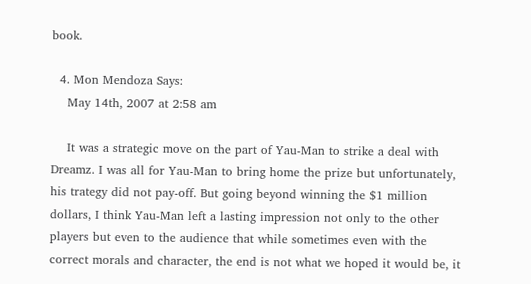book.

  4. Mon Mendoza Says:
    May 14th, 2007 at 2:58 am

    It was a strategic move on the part of Yau-Man to strike a deal with Dreamz. I was all for Yau-Man to bring home the prize but unfortunately, his trategy did not pay-off. But going beyond winning the $1 million dollars, I think Yau-Man left a lasting impression not only to the other players but even to the audience that while sometimes even with the correct morals and character, the end is not what we hoped it would be, it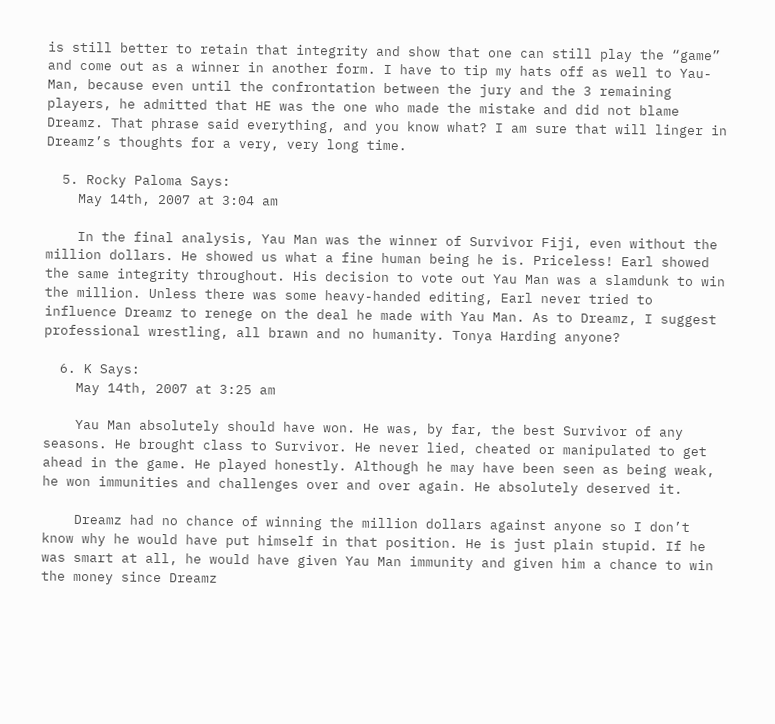is still better to retain that integrity and show that one can still play the “game” and come out as a winner in another form. I have to tip my hats off as well to Yau-Man, because even until the confrontation between the jury and the 3 remaining players, he admitted that HE was the one who made the mistake and did not blame Dreamz. That phrase said everything, and you know what? I am sure that will linger in Dreamz’s thoughts for a very, very long time.

  5. Rocky Paloma Says:
    May 14th, 2007 at 3:04 am

    In the final analysis, Yau Man was the winner of Survivor Fiji, even without the million dollars. He showed us what a fine human being he is. Priceless! Earl showed the same integrity throughout. His decision to vote out Yau Man was a slamdunk to win the million. Unless there was some heavy-handed editing, Earl never tried to influence Dreamz to renege on the deal he made with Yau Man. As to Dreamz, I suggest professional wrestling, all brawn and no humanity. Tonya Harding anyone?

  6. K Says:
    May 14th, 2007 at 3:25 am

    Yau Man absolutely should have won. He was, by far, the best Survivor of any seasons. He brought class to Survivor. He never lied, cheated or manipulated to get ahead in the game. He played honestly. Although he may have been seen as being weak, he won immunities and challenges over and over again. He absolutely deserved it.

    Dreamz had no chance of winning the million dollars against anyone so I don’t know why he would have put himself in that position. He is just plain stupid. If he was smart at all, he would have given Yau Man immunity and given him a chance to win the money since Dreamz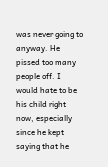was never going to anyway. He pissed too many people off. I would hate to be his child right now, especially since he kept saying that he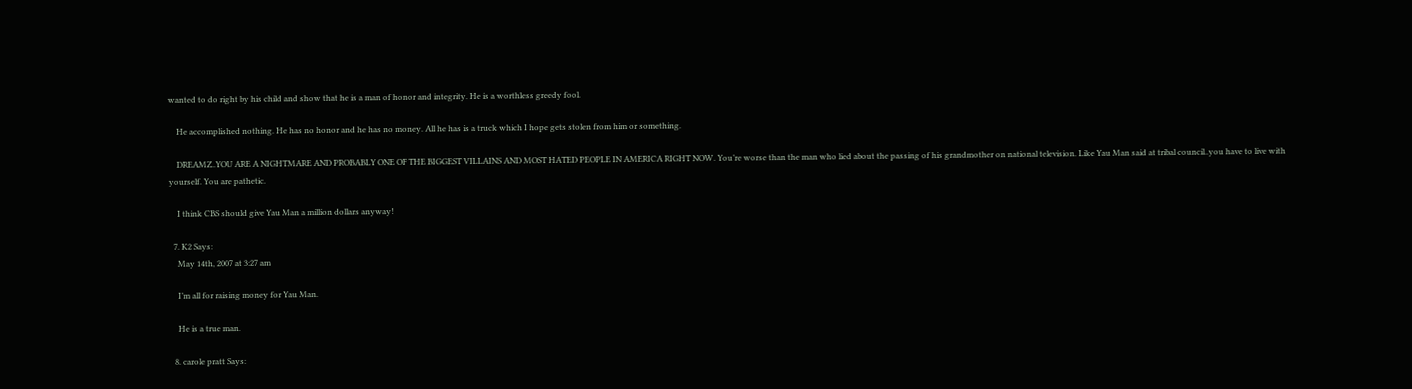wanted to do right by his child and show that he is a man of honor and integrity. He is a worthless greedy fool.

    He accomplished nothing. He has no honor and he has no money. All he has is a truck which I hope gets stolen from him or something.

    DREAMZ..YOU ARE A NIGHTMARE AND PROBABLY ONE OF THE BIGGEST VILLAINS AND MOST HATED PEOPLE IN AMERICA RIGHT NOW. You’re worse than the man who lied about the passing of his grandmother on national television. Like Yau Man said at tribal council..you have to live with yourself. You are pathetic.

    I think CBS should give Yau Man a million dollars anyway!

  7. K2 Says:
    May 14th, 2007 at 3:27 am

    I’m all for raising money for Yau Man.

    He is a true man.

  8. carole pratt Says: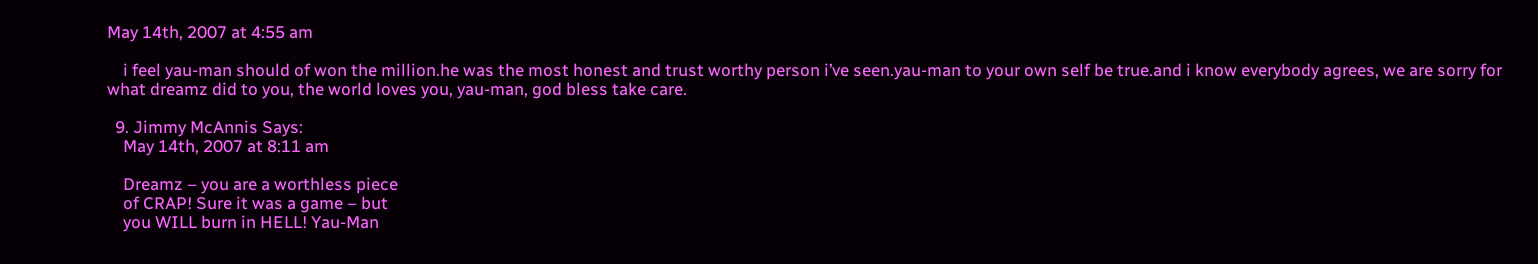May 14th, 2007 at 4:55 am

    i feel yau-man should of won the million.he was the most honest and trust worthy person i’ve seen.yau-man to your own self be true.and i know everybody agrees, we are sorry for what dreamz did to you, the world loves you, yau-man, god bless take care.

  9. Jimmy McAnnis Says:
    May 14th, 2007 at 8:11 am

    Dreamz – you are a worthless piece
    of CRAP! Sure it was a game – but
    you WILL burn in HELL! Yau-Man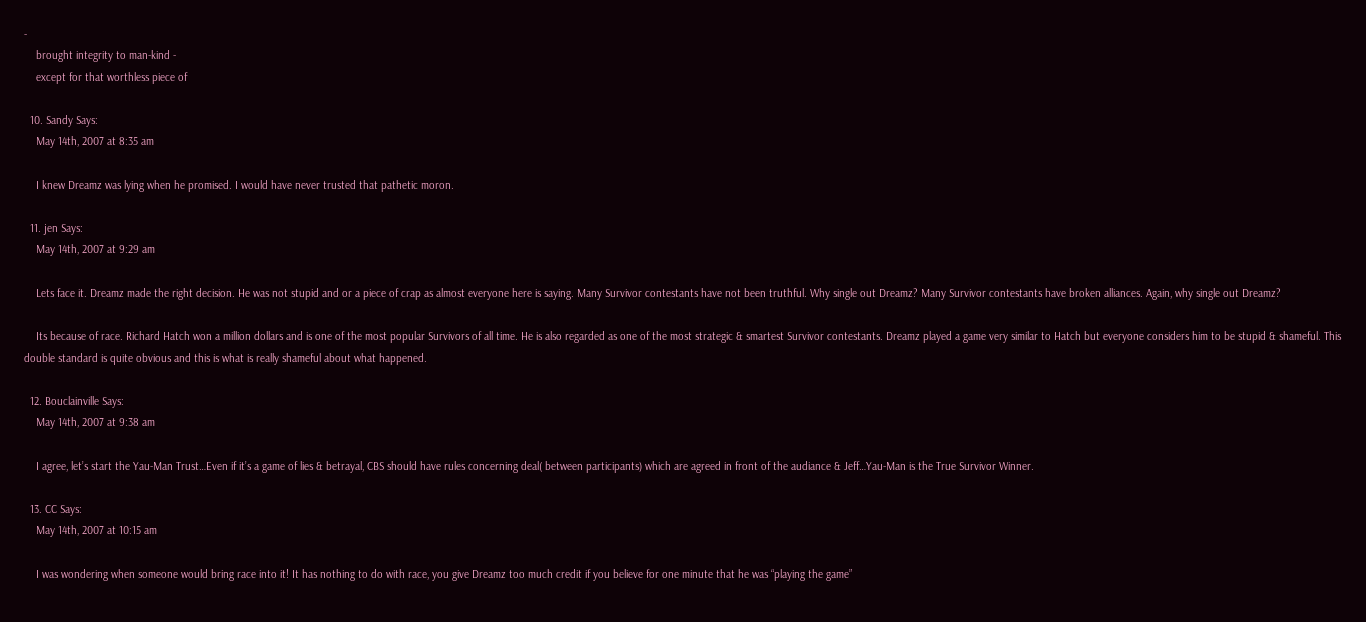-
    brought integrity to man-kind -
    except for that worthless piece of

  10. Sandy Says:
    May 14th, 2007 at 8:35 am

    I knew Dreamz was lying when he promised. I would have never trusted that pathetic moron.

  11. jen Says:
    May 14th, 2007 at 9:29 am

    Lets face it. Dreamz made the right decision. He was not stupid and or a piece of crap as almost everyone here is saying. Many Survivor contestants have not been truthful. Why single out Dreamz? Many Survivor contestants have broken alliances. Again, why single out Dreamz?

    Its because of race. Richard Hatch won a million dollars and is one of the most popular Survivors of all time. He is also regarded as one of the most strategic & smartest Survivor contestants. Dreamz played a game very similar to Hatch but everyone considers him to be stupid & shameful. This double standard is quite obvious and this is what is really shameful about what happened.

  12. Bouclainville Says:
    May 14th, 2007 at 9:38 am

    I agree, let’s start the Yau-Man Trust…Even if it’s a game of lies & betrayal, CBS should have rules concerning deal( between participants) which are agreed in front of the audiance & Jeff…Yau-Man is the True Survivor Winner.

  13. CC Says:
    May 14th, 2007 at 10:15 am

    I was wondering when someone would bring race into it! It has nothing to do with race, you give Dreamz too much credit if you believe for one minute that he was “playing the game”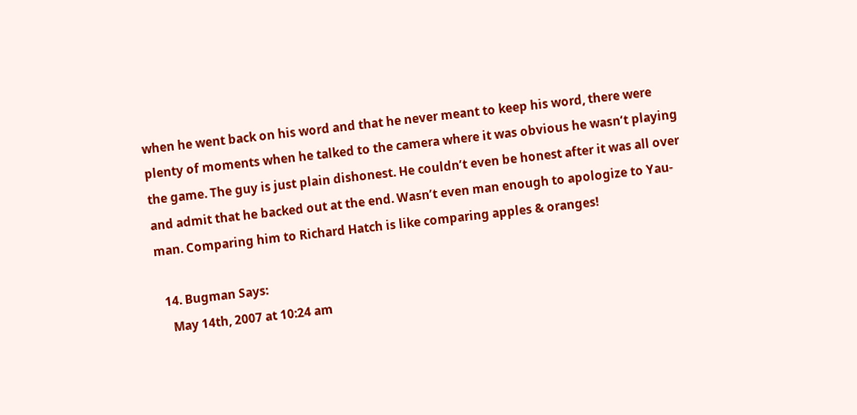when he went back on his word and that he never meant to keep his word, there were plenty of moments when he talked to the camera where it was obvious he wasn’t playing the game. The guy is just plain dishonest. He couldn’t even be honest after it was all over and admit that he backed out at the end. Wasn’t even man enough to apologize to Yau-man. Comparing him to Richard Hatch is like comparing apples & oranges!

  14. Bugman Says:
    May 14th, 2007 at 10:24 am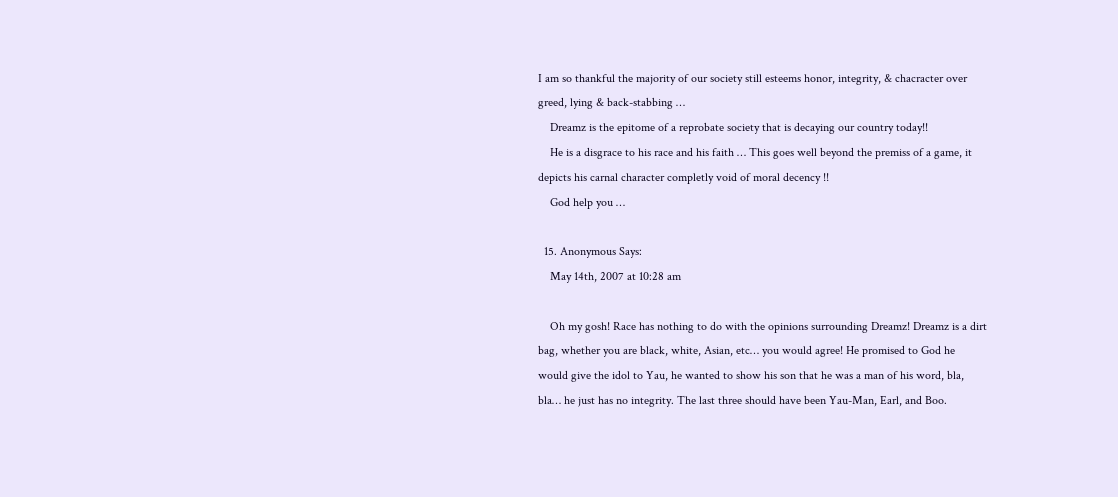I am so thankful the majority of our society still esteems honor, integrity, & chacracter over greed, lying & back-stabbing …
    Dreamz is the epitome of a reprobate society that is decaying our country today!!
    He is a disgrace to his race and his faith … This goes well beyond the premiss of a game, it depicts his carnal character completly void of moral decency !!
    God help you …

  15. Anonymous Says:
    May 14th, 2007 at 10:28 am

    Oh my gosh! Race has nothing to do with the opinions surrounding Dreamz! Dreamz is a dirt bag, whether you are black, white, Asian, etc… you would agree! He promised to God he would give the idol to Yau, he wanted to show his son that he was a man of his word, bla, bla… he just has no integrity. The last three should have been Yau-Man, Earl, and Boo.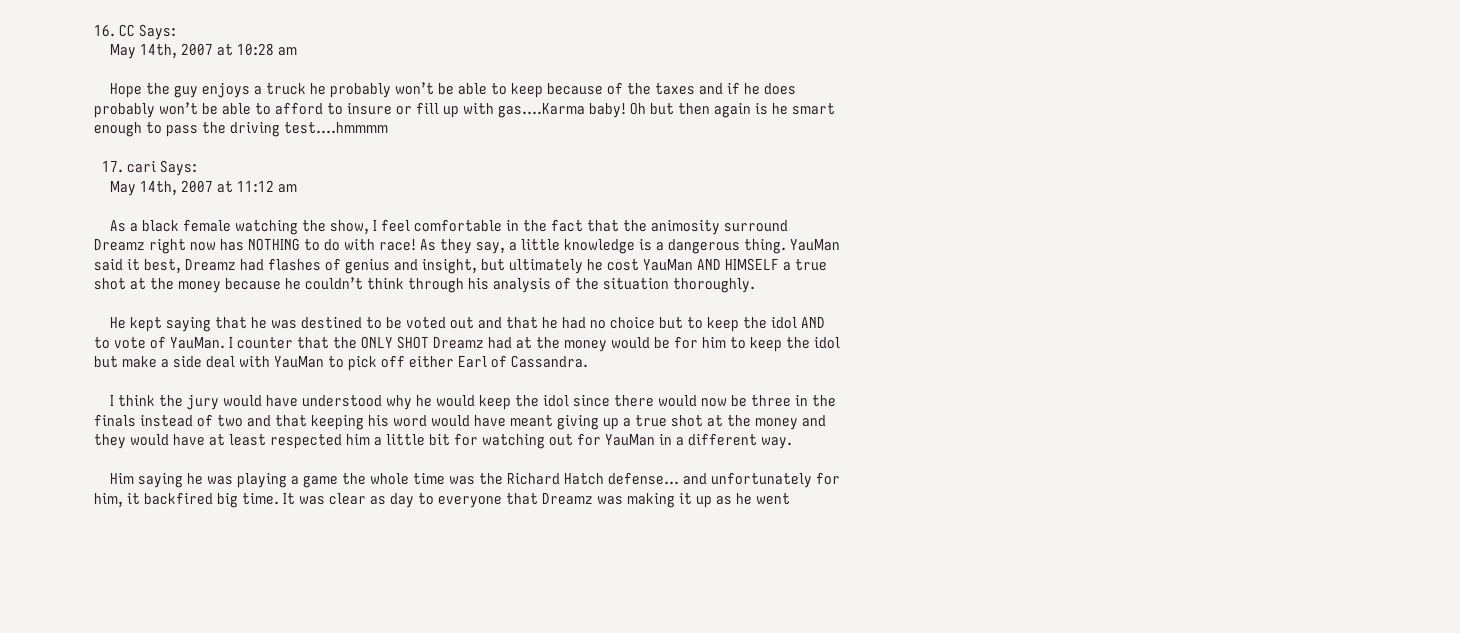16. CC Says:
    May 14th, 2007 at 10:28 am

    Hope the guy enjoys a truck he probably won’t be able to keep because of the taxes and if he does probably won’t be able to afford to insure or fill up with gas….Karma baby! Oh but then again is he smart enough to pass the driving test….hmmmm

  17. cari Says:
    May 14th, 2007 at 11:12 am

    As a black female watching the show, I feel comfortable in the fact that the animosity surround Dreamz right now has NOTHING to do with race! As they say, a little knowledge is a dangerous thing. YauMan said it best, Dreamz had flashes of genius and insight, but ultimately he cost YauMan AND HIMSELF a true shot at the money because he couldn’t think through his analysis of the situation thoroughly.

    He kept saying that he was destined to be voted out and that he had no choice but to keep the idol AND to vote of YauMan. I counter that the ONLY SHOT Dreamz had at the money would be for him to keep the idol but make a side deal with YauMan to pick off either Earl of Cassandra.

    I think the jury would have understood why he would keep the idol since there would now be three in the finals instead of two and that keeping his word would have meant giving up a true shot at the money and they would have at least respected him a little bit for watching out for YauMan in a different way.

    Him saying he was playing a game the whole time was the Richard Hatch defense… and unfortunately for him, it backfired big time. It was clear as day to everyone that Dreamz was making it up as he went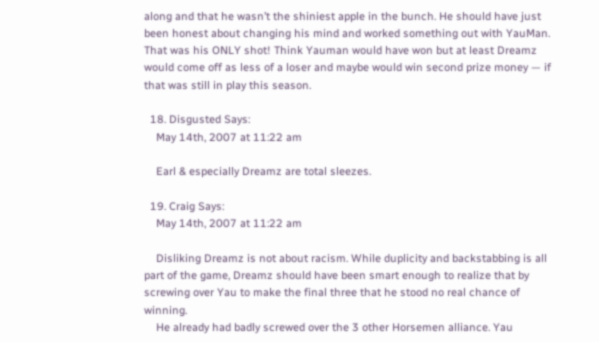along and that he wasn’t the shiniest apple in the bunch. He should have just been honest about changing his mind and worked something out with YauMan. That was his ONLY shot! Think Yauman would have won but at least Dreamz would come off as less of a loser and maybe would win second prize money — if that was still in play this season.

  18. Disgusted Says:
    May 14th, 2007 at 11:22 am

    Earl & especially Dreamz are total sleezes.

  19. Craig Says:
    May 14th, 2007 at 11:22 am

    Disliking Dreamz is not about racism. While duplicity and backstabbing is all part of the game, Dreamz should have been smart enough to realize that by screwing over Yau to make the final three that he stood no real chance of winning.
    He already had badly screwed over the 3 other Horsemen alliance. Yau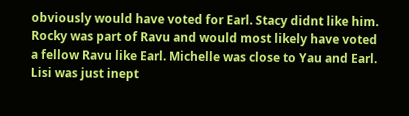obviously would have voted for Earl. Stacy didnt like him. Rocky was part of Ravu and would most likely have voted a fellow Ravu like Earl. Michelle was close to Yau and Earl. Lisi was just inept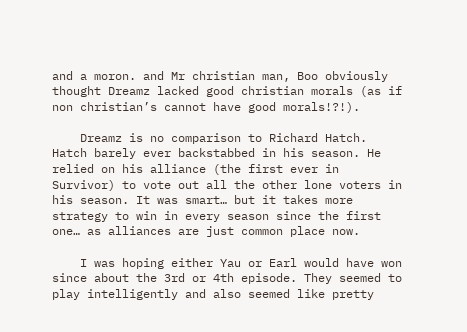and a moron. and Mr christian man, Boo obviously thought Dreamz lacked good christian morals (as if non christian’s cannot have good morals!?!).

    Dreamz is no comparison to Richard Hatch. Hatch barely ever backstabbed in his season. He relied on his alliance (the first ever in Survivor) to vote out all the other lone voters in his season. It was smart… but it takes more strategy to win in every season since the first one… as alliances are just common place now.

    I was hoping either Yau or Earl would have won since about the 3rd or 4th episode. They seemed to play intelligently and also seemed like pretty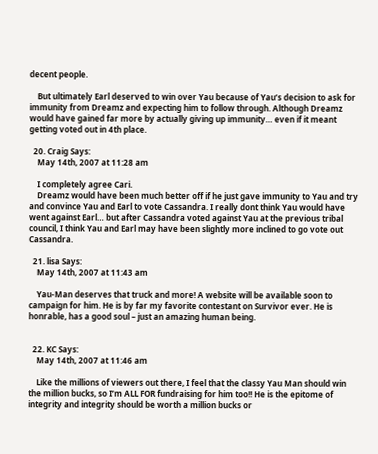decent people.

    But ultimately Earl deserved to win over Yau because of Yau’s decision to ask for immunity from Dreamz and expecting him to follow through. Although Dreamz would have gained far more by actually giving up immunity… even if it meant getting voted out in 4th place.

  20. Craig Says:
    May 14th, 2007 at 11:28 am

    I completely agree Cari.
    Dreamz would have been much better off if he just gave immunity to Yau and try and convince Yau and Earl to vote Cassandra. I really dont think Yau would have went against Earl… but after Cassandra voted against Yau at the previous tribal council, I think Yau and Earl may have been slightly more inclined to go vote out Cassandra.

  21. lisa Says:
    May 14th, 2007 at 11:43 am

    Yau-Man deserves that truck and more! A website will be available soon to campaign for him. He is by far my favorite contestant on Survivor ever. He is honrable, has a good soul – just an amazing human being.


  22. KC Says:
    May 14th, 2007 at 11:46 am

    Like the millions of viewers out there, I feel that the classy Yau Man should win the million bucks, so I’m ALL FOR fundraising for him too!! He is the epitome of integrity and integrity should be worth a million bucks or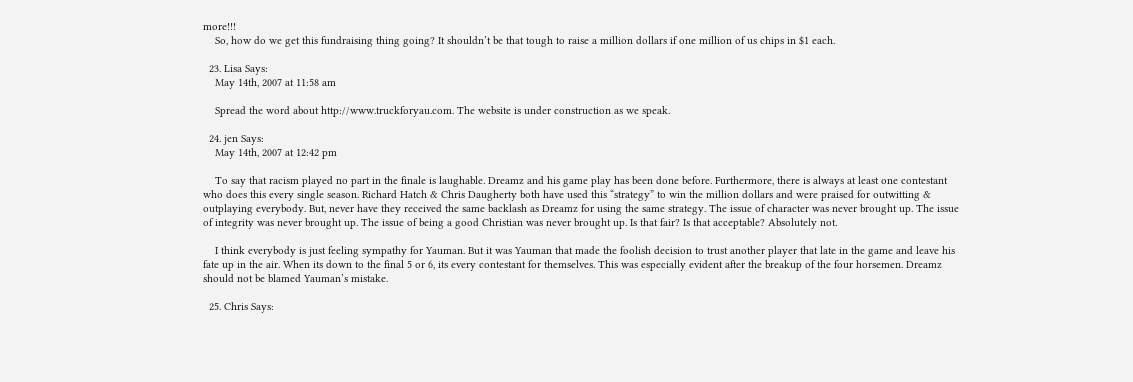more!!!
    So, how do we get this fundraising thing going? It shouldn’t be that tough to raise a million dollars if one million of us chips in $1 each.

  23. Lisa Says:
    May 14th, 2007 at 11:58 am

    Spread the word about http://www.truckforyau.com. The website is under construction as we speak.

  24. jen Says:
    May 14th, 2007 at 12:42 pm

    To say that racism played no part in the finale is laughable. Dreamz and his game play has been done before. Furthermore, there is always at least one contestant who does this every single season. Richard Hatch & Chris Daugherty both have used this “strategy” to win the million dollars and were praised for outwitting & outplaying everybody. But, never have they received the same backlash as Dreamz for using the same strategy. The issue of character was never brought up. The issue of integrity was never brought up. The issue of being a good Christian was never brought up. Is that fair? Is that acceptable? Absolutely not.

    I think everybody is just feeling sympathy for Yauman. But it was Yauman that made the foolish decision to trust another player that late in the game and leave his fate up in the air. When its down to the final 5 or 6, its every contestant for themselves. This was especially evident after the breakup of the four horsemen. Dreamz should not be blamed Yauman’s mistake.

  25. Chris Says: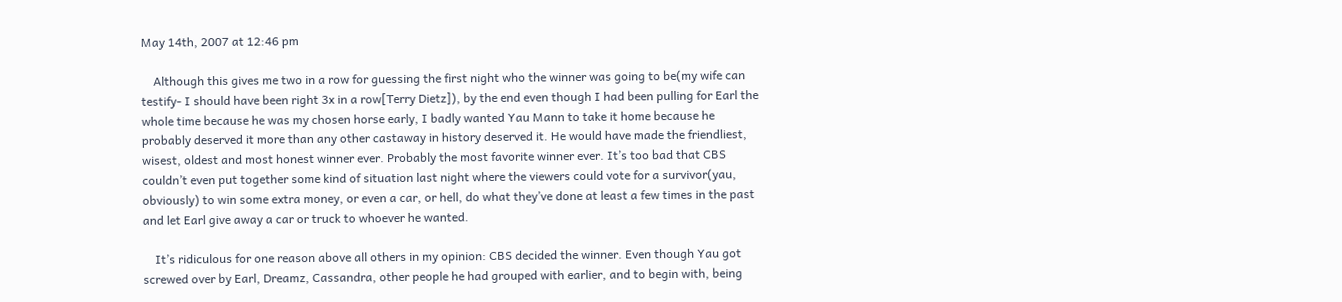May 14th, 2007 at 12:46 pm

    Although this gives me two in a row for guessing the first night who the winner was going to be(my wife can testify- I should have been right 3x in a row[Terry Dietz]), by the end even though I had been pulling for Earl the whole time because he was my chosen horse early, I badly wanted Yau Mann to take it home because he probably deserved it more than any other castaway in history deserved it. He would have made the friendliest, wisest, oldest and most honest winner ever. Probably the most favorite winner ever. It’s too bad that CBS couldn’t even put together some kind of situation last night where the viewers could vote for a survivor(yau, obviously) to win some extra money, or even a car, or hell, do what they’ve done at least a few times in the past and let Earl give away a car or truck to whoever he wanted.

    It’s ridiculous for one reason above all others in my opinion: CBS decided the winner. Even though Yau got screwed over by Earl, Dreamz, Cassandra, other people he had grouped with earlier, and to begin with, being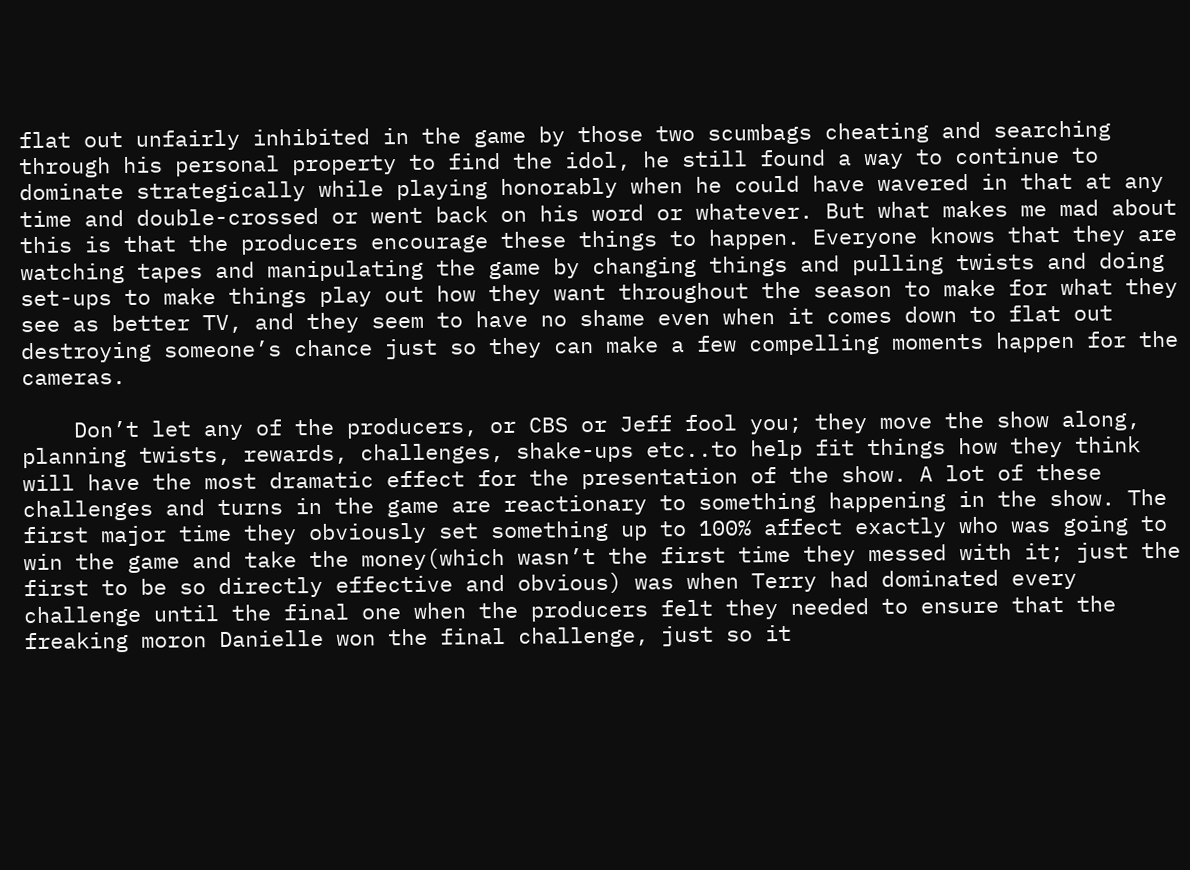flat out unfairly inhibited in the game by those two scumbags cheating and searching through his personal property to find the idol, he still found a way to continue to dominate strategically while playing honorably when he could have wavered in that at any time and double-crossed or went back on his word or whatever. But what makes me mad about this is that the producers encourage these things to happen. Everyone knows that they are watching tapes and manipulating the game by changing things and pulling twists and doing set-ups to make things play out how they want throughout the season to make for what they see as better TV, and they seem to have no shame even when it comes down to flat out destroying someone’s chance just so they can make a few compelling moments happen for the cameras.

    Don’t let any of the producers, or CBS or Jeff fool you; they move the show along, planning twists, rewards, challenges, shake-ups etc..to help fit things how they think will have the most dramatic effect for the presentation of the show. A lot of these challenges and turns in the game are reactionary to something happening in the show. The first major time they obviously set something up to 100% affect exactly who was going to win the game and take the money(which wasn’t the first time they messed with it; just the first to be so directly effective and obvious) was when Terry had dominated every challenge until the final one when the producers felt they needed to ensure that the freaking moron Danielle won the final challenge, just so it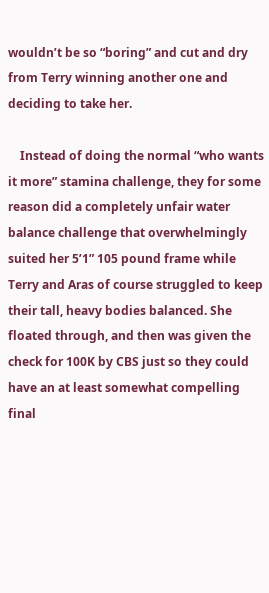wouldn’t be so “boring” and cut and dry from Terry winning another one and deciding to take her.

    Instead of doing the normal “who wants it more” stamina challenge, they for some reason did a completely unfair water balance challenge that overwhelmingly suited her 5’1” 105 pound frame while Terry and Aras of course struggled to keep their tall, heavy bodies balanced. She floated through, and then was given the check for 100K by CBS just so they could have an at least somewhat compelling final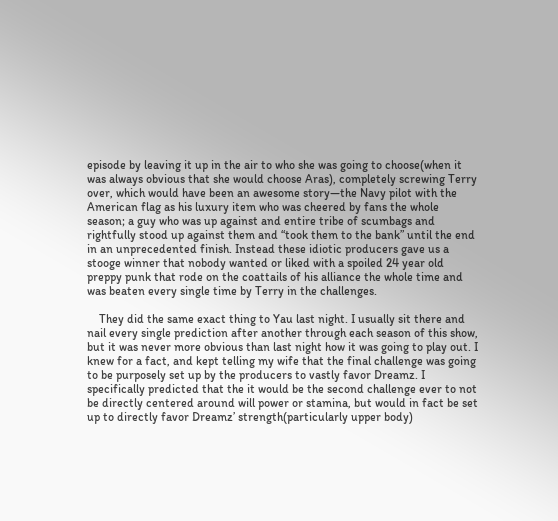episode by leaving it up in the air to who she was going to choose(when it was always obvious that she would choose Aras), completely screwing Terry over, which would have been an awesome story—the Navy pilot with the American flag as his luxury item who was cheered by fans the whole season; a guy who was up against and entire tribe of scumbags and rightfully stood up against them and “took them to the bank” until the end in an unprecedented finish. Instead these idiotic producers gave us a stooge winner that nobody wanted or liked with a spoiled 24 year old preppy punk that rode on the coattails of his alliance the whole time and was beaten every single time by Terry in the challenges.

    They did the same exact thing to Yau last night. I usually sit there and nail every single prediction after another through each season of this show, but it was never more obvious than last night how it was going to play out. I knew for a fact, and kept telling my wife that the final challenge was going to be purposely set up by the producers to vastly favor Dreamz. I specifically predicted that the it would be the second challenge ever to not be directly centered around will power or stamina, but would in fact be set up to directly favor Dreamz’ strength(particularly upper body)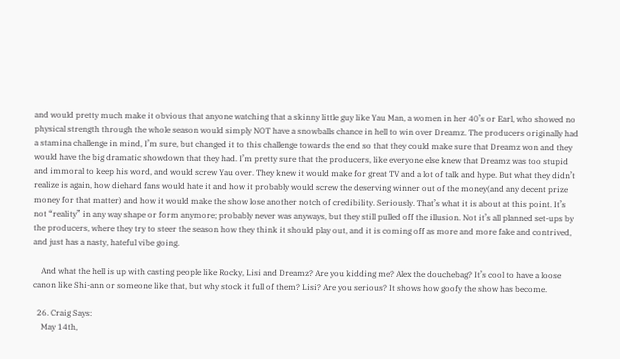and would pretty much make it obvious that anyone watching that a skinny little guy like Yau Man, a women in her 40’s or Earl, who showed no physical strength through the whole season would simply NOT have a snowballs chance in hell to win over Dreamz. The producers originally had a stamina challenge in mind, I’m sure, but changed it to this challenge towards the end so that they could make sure that Dreamz won and they would have the big dramatic showdown that they had. I’m pretty sure that the producers, like everyone else knew that Dreamz was too stupid and immoral to keep his word, and would screw Yau over. They knew it would make for great TV and a lot of talk and hype. But what they didn’t realize is again, how diehard fans would hate it and how it probably would screw the deserving winner out of the money(and any decent prize money for that matter) and how it would make the show lose another notch of credibility. Seriously. That’s what it is about at this point. It’s not “reality” in any way shape or form anymore; probably never was anyways, but they still pulled off the illusion. Not it’s all planned set-ups by the producers, where they try to steer the season how they think it should play out, and it is coming off as more and more fake and contrived, and just has a nasty, hateful vibe going.

    And what the hell is up with casting people like Rocky, Lisi and Dreamz? Are you kidding me? Alex the douchebag? It’s cool to have a loose canon like Shi-ann or someone like that, but why stock it full of them? Lisi? Are you serious? It shows how goofy the show has become.

  26. Craig Says:
    May 14th,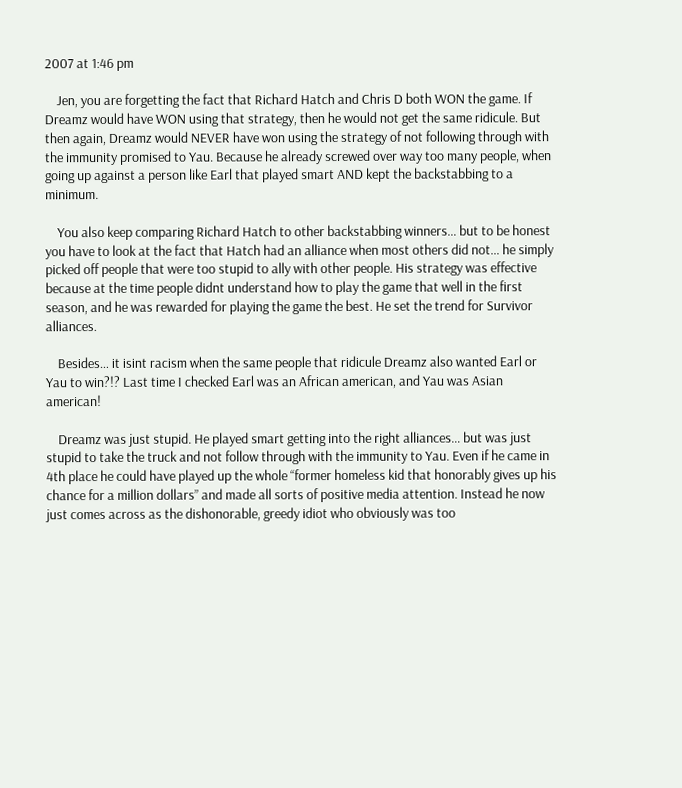2007 at 1:46 pm

    Jen, you are forgetting the fact that Richard Hatch and Chris D both WON the game. If Dreamz would have WON using that strategy, then he would not get the same ridicule. But then again, Dreamz would NEVER have won using the strategy of not following through with the immunity promised to Yau. Because he already screwed over way too many people, when going up against a person like Earl that played smart AND kept the backstabbing to a minimum.

    You also keep comparing Richard Hatch to other backstabbing winners… but to be honest you have to look at the fact that Hatch had an alliance when most others did not… he simply picked off people that were too stupid to ally with other people. His strategy was effective because at the time people didnt understand how to play the game that well in the first season, and he was rewarded for playing the game the best. He set the trend for Survivor alliances.

    Besides… it isint racism when the same people that ridicule Dreamz also wanted Earl or Yau to win?!? Last time I checked Earl was an African american, and Yau was Asian american!

    Dreamz was just stupid. He played smart getting into the right alliances… but was just stupid to take the truck and not follow through with the immunity to Yau. Even if he came in 4th place he could have played up the whole “former homeless kid that honorably gives up his chance for a million dollars” and made all sorts of positive media attention. Instead he now just comes across as the dishonorable, greedy idiot who obviously was too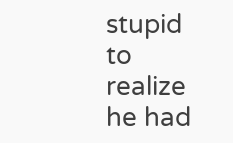stupid to realize he had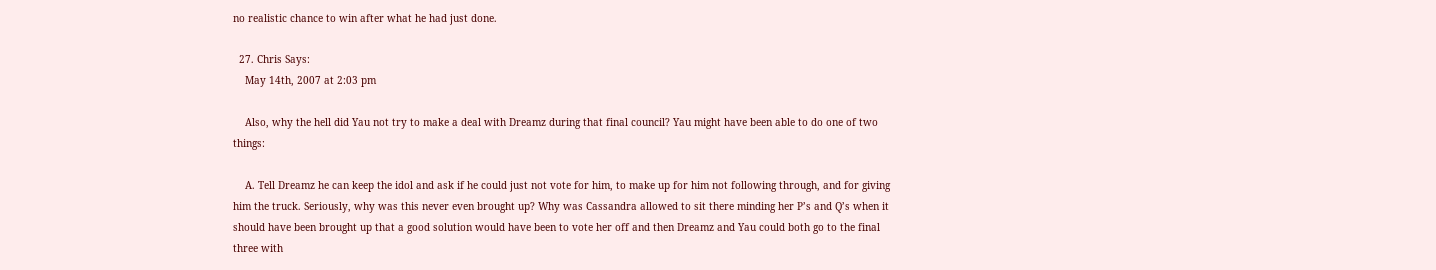no realistic chance to win after what he had just done.

  27. Chris Says:
    May 14th, 2007 at 2:03 pm

    Also, why the hell did Yau not try to make a deal with Dreamz during that final council? Yau might have been able to do one of two things:

    A. Tell Dreamz he can keep the idol and ask if he could just not vote for him, to make up for him not following through, and for giving him the truck. Seriously, why was this never even brought up? Why was Cassandra allowed to sit there minding her P’s and Q’s when it should have been brought up that a good solution would have been to vote her off and then Dreamz and Yau could both go to the final three with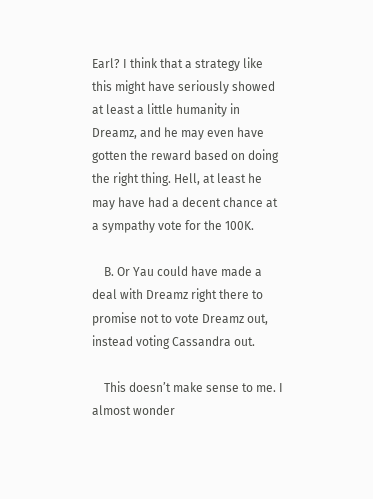Earl? I think that a strategy like this might have seriously showed at least a little humanity in Dreamz, and he may even have gotten the reward based on doing the right thing. Hell, at least he may have had a decent chance at a sympathy vote for the 100K.

    B. Or Yau could have made a deal with Dreamz right there to promise not to vote Dreamz out, instead voting Cassandra out.

    This doesn’t make sense to me. I almost wonder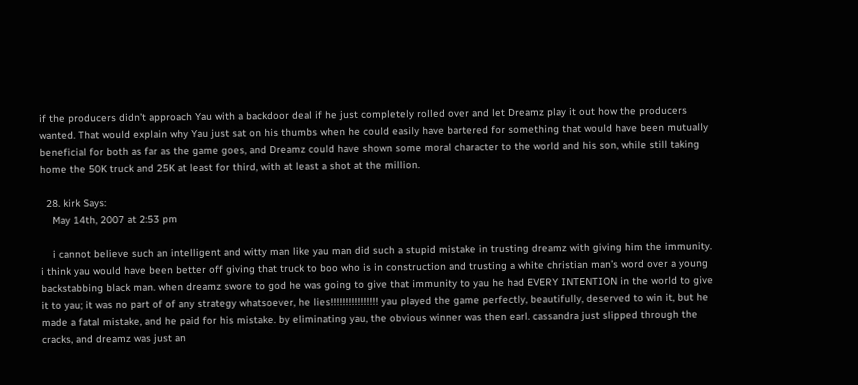if the producers didn’t approach Yau with a backdoor deal if he just completely rolled over and let Dreamz play it out how the producers wanted. That would explain why Yau just sat on his thumbs when he could easily have bartered for something that would have been mutually beneficial for both as far as the game goes, and Dreamz could have shown some moral character to the world and his son, while still taking home the 50K truck and 25K at least for third, with at least a shot at the million.

  28. kirk Says:
    May 14th, 2007 at 2:53 pm

    i cannot believe such an intelligent and witty man like yau man did such a stupid mistake in trusting dreamz with giving him the immunity. i think yau would have been better off giving that truck to boo who is in construction and trusting a white christian man’s word over a young backstabbing black man. when dreamz swore to god he was going to give that immunity to yau he had EVERY INTENTION in the world to give it to yau; it was no part of of any strategy whatsoever, he lies!!!!!!!!!!!!!!!! yau played the game perfectly, beautifully, deserved to win it, but he made a fatal mistake, and he paid for his mistake. by eliminating yau, the obvious winner was then earl. cassandra just slipped through the cracks, and dreamz was just an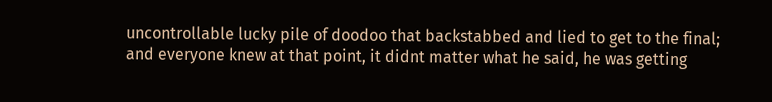uncontrollable lucky pile of doodoo that backstabbed and lied to get to the final; and everyone knew at that point, it didnt matter what he said, he was getting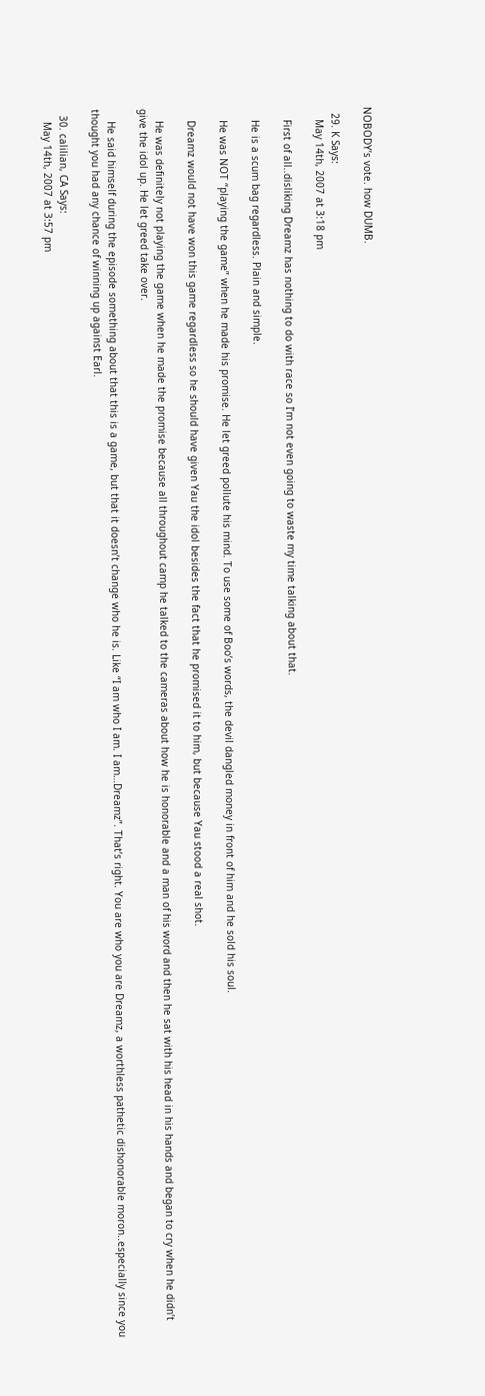NOBODY’s vote. how DUMB.

  29. K Says:
    May 14th, 2007 at 3:18 pm

    First of all..disliking Dreamz has nothing to do with race so I’m not even going to waste my time talking about that.

    He is a scum bag regardless. Plain and simple.

    He was NOT “playing the game” when he made his promise. He let greed pollute his mind. To use some of Boo’s words, the devil dangled money in front of him and he sold his soul.

    Dreamz would not have won this game regardless so he should have given Yau the idol besides the fact that he promised it to him, but because Yau stood a real shot.

    He was definitely not playing the game when he made the promise because all throughout camp he talked to the cameras about how he is honorable and a man of his word and then he sat with his head in his hands and began to cry when he didn’t give the idol up. He let greed take over.

    He said himself during the episode something about that this is a game, but that it doesn’t change who he is. Like “I am who I am. I am…Dreamz”. That’s right. You are who you are Dreamz, a worthless pathetic dishonorable moron..especially since you thought you had any chance of winning up against Earl.

  30. calilian, CA Says:
    May 14th, 2007 at 3:57 pm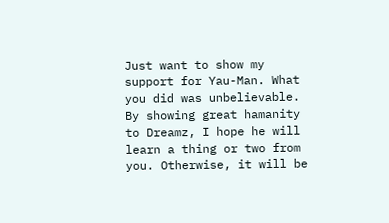Just want to show my support for Yau-Man. What you did was unbelievable. By showing great hamanity to Dreamz, I hope he will learn a thing or two from you. Otherwise, it will be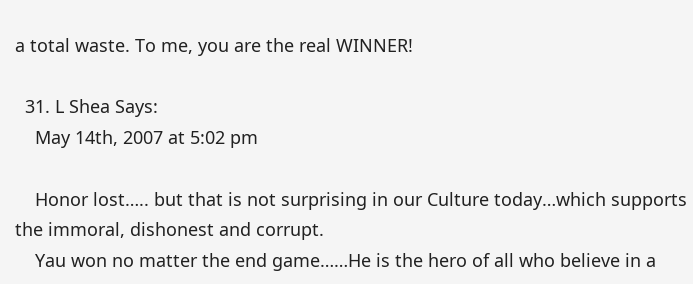a total waste. To me, you are the real WINNER!

  31. L Shea Says:
    May 14th, 2007 at 5:02 pm

    Honor lost….. but that is not surprising in our Culture today…which supports the immoral, dishonest and corrupt.
    Yau won no matter the end game……He is the hero of all who believe in a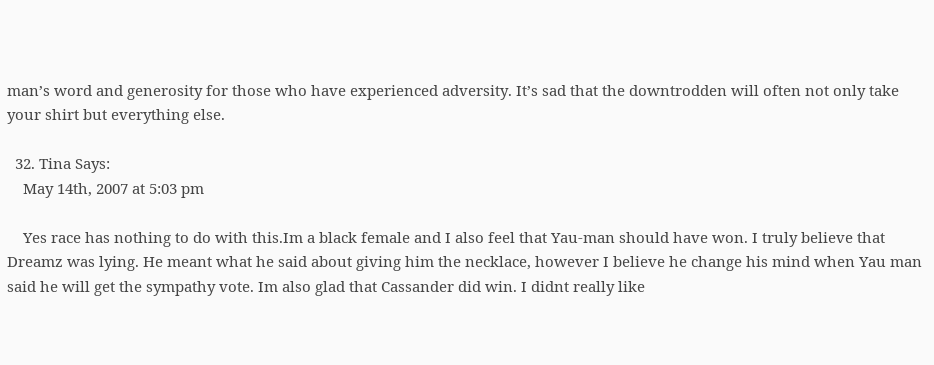man’s word and generosity for those who have experienced adversity. It’s sad that the downtrodden will often not only take your shirt but everything else.

  32. Tina Says:
    May 14th, 2007 at 5:03 pm

    Yes race has nothing to do with this.Im a black female and I also feel that Yau-man should have won. I truly believe that Dreamz was lying. He meant what he said about giving him the necklace, however I believe he change his mind when Yau man said he will get the sympathy vote. Im also glad that Cassander did win. I didnt really like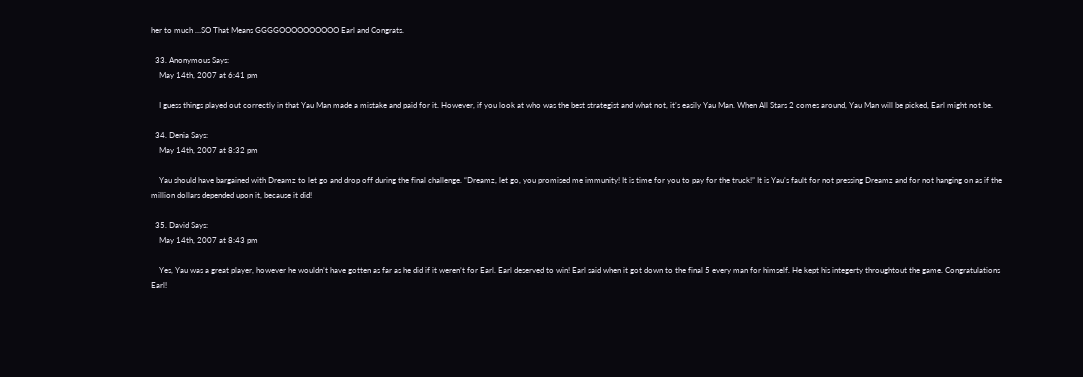her to much …SO That Means GGGGOOOOOOOOOO Earl and Congrats.

  33. Anonymous Says:
    May 14th, 2007 at 6:41 pm

    I guess things played out correctly in that Yau Man made a mistake and paid for it. However, if you look at who was the best strategist and what not, it’s easily Yau Man. When All Stars 2 comes around, Yau Man will be picked, Earl might not be.

  34. Denia Says:
    May 14th, 2007 at 8:32 pm

    Yau should have bargained with Dreamz to let go and drop off during the final challenge. “Dreamz, let go, you promised me immunity! It is time for you to pay for the truck!” It is Yau’s fault for not pressing Dreamz and for not hanging on as if the million dollars depended upon it, because it did!

  35. David Says:
    May 14th, 2007 at 8:43 pm

    Yes, Yau was a great player, however he wouldn’t have gotten as far as he did if it weren’t for Earl. Earl deserved to win! Earl said when it got down to the final 5 every man for himself. He kept his integerty throughtout the game. Congratulations Earl!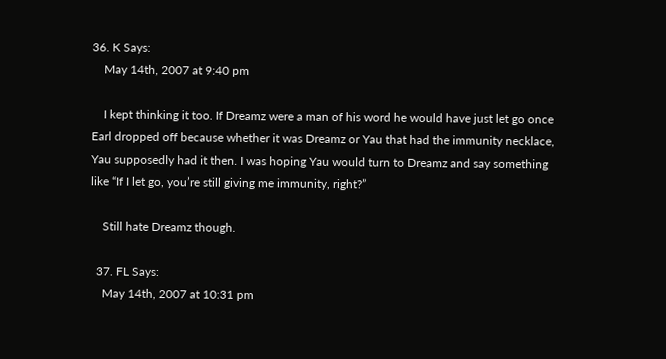36. K Says:
    May 14th, 2007 at 9:40 pm

    I kept thinking it too. If Dreamz were a man of his word he would have just let go once Earl dropped off because whether it was Dreamz or Yau that had the immunity necklace, Yau supposedly had it then. I was hoping Yau would turn to Dreamz and say something like “If I let go, you’re still giving me immunity, right?”

    Still hate Dreamz though.

  37. FL Says:
    May 14th, 2007 at 10:31 pm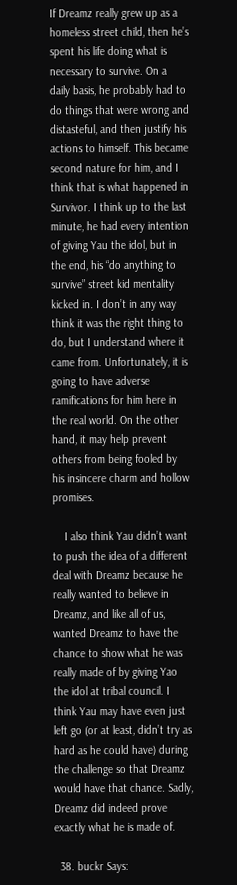If Dreamz really grew up as a homeless street child, then he’s spent his life doing what is necessary to survive. On a daily basis, he probably had to do things that were wrong and distasteful, and then justify his actions to himself. This became second nature for him, and I think that is what happened in Survivor. I think up to the last minute, he had every intention of giving Yau the idol, but in the end, his “do anything to survive” street kid mentality kicked in. I don’t in any way think it was the right thing to do, but I understand where it came from. Unfortunately, it is going to have adverse ramifications for him here in the real world. On the other hand, it may help prevent others from being fooled by his insincere charm and hollow promises.

    I also think Yau didn’t want to push the idea of a different deal with Dreamz because he really wanted to believe in Dreamz, and like all of us, wanted Dreamz to have the chance to show what he was really made of by giving Yao the idol at tribal council. I think Yau may have even just left go (or at least, didn’t try as hard as he could have) during the challenge so that Dreamz would have that chance. Sadly, Dreamz did indeed prove exactly what he is made of.

  38. buckr Says: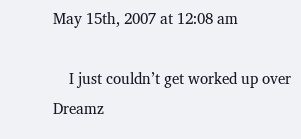May 15th, 2007 at 12:08 am

    I just couldn’t get worked up over Dreamz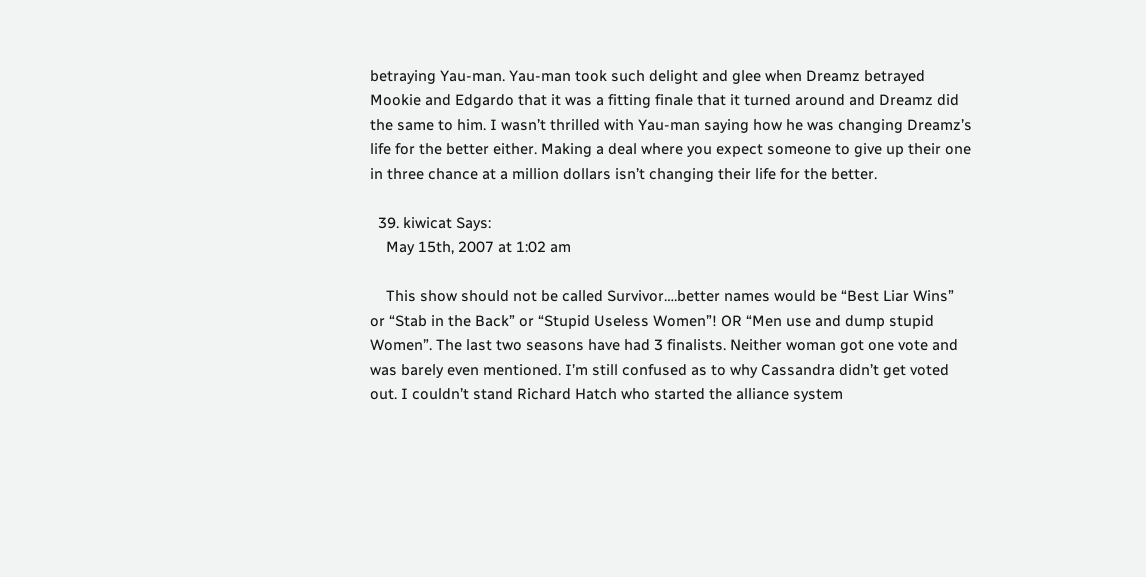betraying Yau-man. Yau-man took such delight and glee when Dreamz betrayed Mookie and Edgardo that it was a fitting finale that it turned around and Dreamz did the same to him. I wasn’t thrilled with Yau-man saying how he was changing Dreamz’s life for the better either. Making a deal where you expect someone to give up their one in three chance at a million dollars isn’t changing their life for the better.

  39. kiwicat Says:
    May 15th, 2007 at 1:02 am

    This show should not be called Survivor….better names would be “Best Liar Wins” or “Stab in the Back” or “Stupid Useless Women”! OR “Men use and dump stupid Women”. The last two seasons have had 3 finalists. Neither woman got one vote and was barely even mentioned. I’m still confused as to why Cassandra didn’t get voted out. I couldn’t stand Richard Hatch who started the alliance system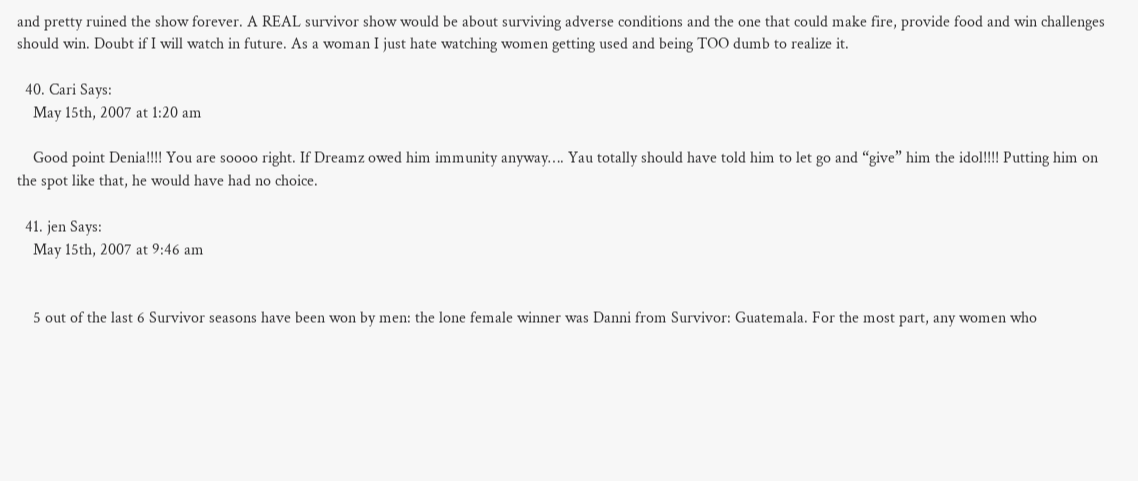and pretty ruined the show forever. A REAL survivor show would be about surviving adverse conditions and the one that could make fire, provide food and win challenges should win. Doubt if I will watch in future. As a woman I just hate watching women getting used and being TOO dumb to realize it.

  40. Cari Says:
    May 15th, 2007 at 1:20 am

    Good point Denia!!!! You are soooo right. If Dreamz owed him immunity anyway…. Yau totally should have told him to let go and “give” him the idol!!!! Putting him on the spot like that, he would have had no choice.

  41. jen Says:
    May 15th, 2007 at 9:46 am


    5 out of the last 6 Survivor seasons have been won by men: the lone female winner was Danni from Survivor: Guatemala. For the most part, any women who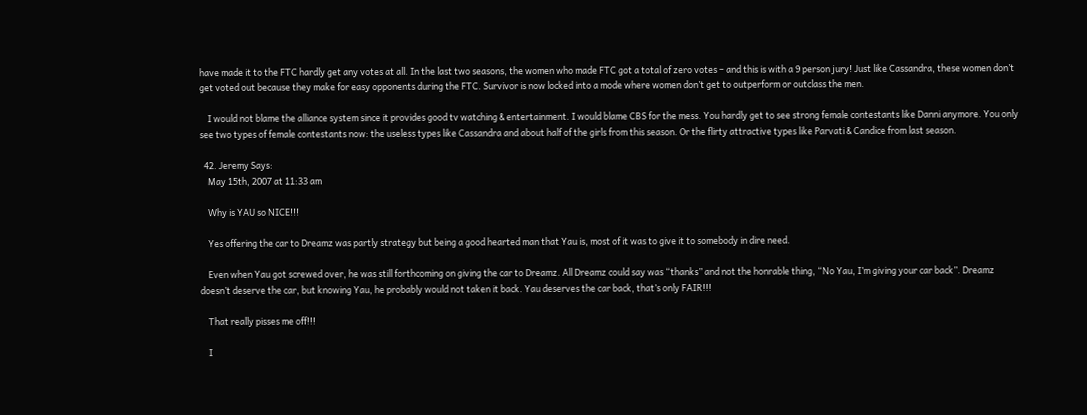have made it to the FTC hardly get any votes at all. In the last two seasons, the women who made FTC got a total of zero votes – and this is with a 9 person jury! Just like Cassandra, these women don’t get voted out because they make for easy opponents during the FTC. Survivor is now locked into a mode where women don’t get to outperform or outclass the men.

    I would not blame the alliance system since it provides good tv watching & entertainment. I would blame CBS for the mess. You hardly get to see strong female contestants like Danni anymore. You only see two types of female contestants now: the useless types like Cassandra and about half of the girls from this season. Or the flirty attractive types like Parvati & Candice from last season.

  42. Jeremy Says:
    May 15th, 2007 at 11:33 am

    Why is YAU so NICE!!!

    Yes offering the car to Dreamz was partly strategy but being a good hearted man that Yau is, most of it was to give it to somebody in dire need.

    Even when Yau got screwed over, he was still forthcoming on giving the car to Dreamz. All Dreamz could say was “thanks” and not the honrable thing, “No Yau, I’m giving your car back”. Dreamz doesn’t deserve the car, but knowing Yau, he probably would not taken it back. Yau deserves the car back, that’s only FAIR!!!

    That really pisses me off!!!

    I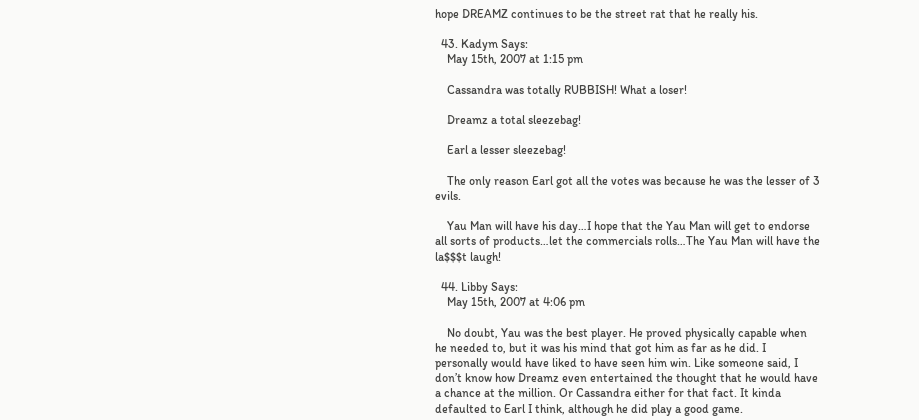hope DREAMZ continues to be the street rat that he really his.

  43. Kadym Says:
    May 15th, 2007 at 1:15 pm

    Cassandra was totally RUBBISH! What a loser!

    Dreamz a total sleezebag!

    Earl a lesser sleezebag!

    The only reason Earl got all the votes was because he was the lesser of 3 evils.

    Yau Man will have his day…I hope that the Yau Man will get to endorse all sorts of products…let the commercials rolls…The Yau Man will have the la$$$t laugh!

  44. Libby Says:
    May 15th, 2007 at 4:06 pm

    No doubt, Yau was the best player. He proved physically capable when he needed to, but it was his mind that got him as far as he did. I personally would have liked to have seen him win. Like someone said, I don’t know how Dreamz even entertained the thought that he would have a chance at the million. Or Cassandra either for that fact. It kinda defaulted to Earl I think, although he did play a good game.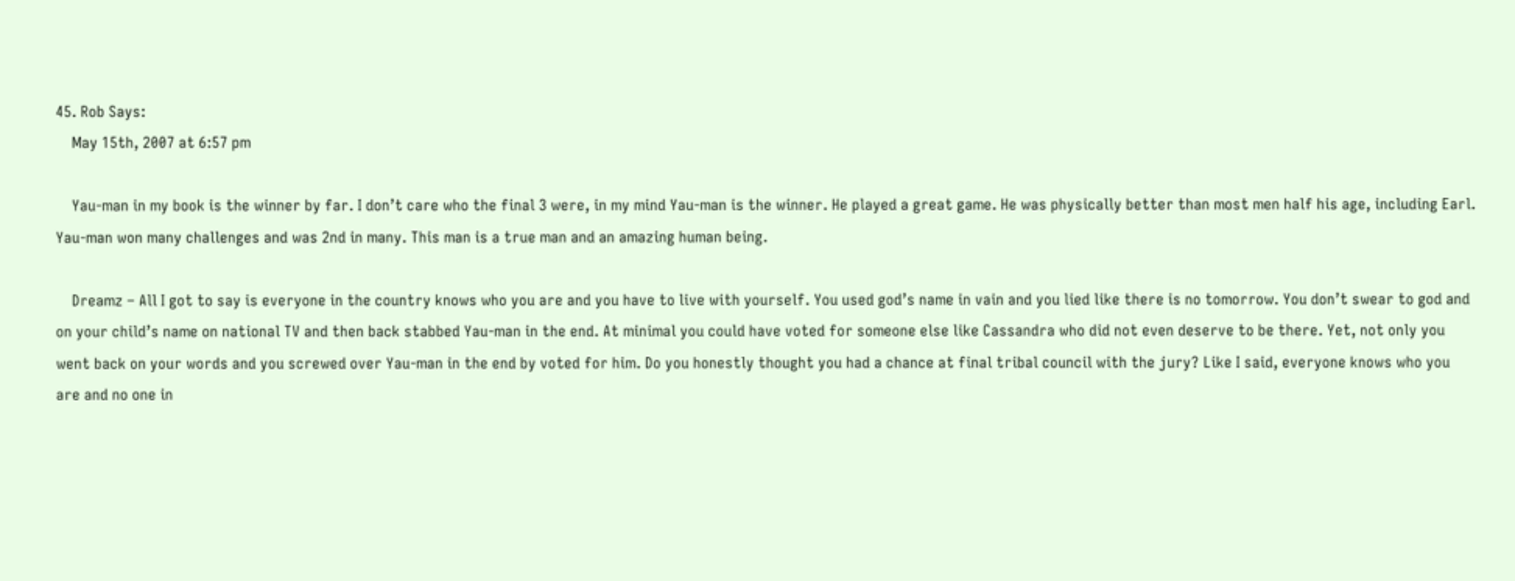45. Rob Says:
    May 15th, 2007 at 6:57 pm

    Yau-man in my book is the winner by far. I don’t care who the final 3 were, in my mind Yau-man is the winner. He played a great game. He was physically better than most men half his age, including Earl. Yau-man won many challenges and was 2nd in many. This man is a true man and an amazing human being.

    Dreamz – All I got to say is everyone in the country knows who you are and you have to live with yourself. You used god’s name in vain and you lied like there is no tomorrow. You don’t swear to god and on your child’s name on national TV and then back stabbed Yau-man in the end. At minimal you could have voted for someone else like Cassandra who did not even deserve to be there. Yet, not only you went back on your words and you screwed over Yau-man in the end by voted for him. Do you honestly thought you had a chance at final tribal council with the jury? Like I said, everyone knows who you are and no one in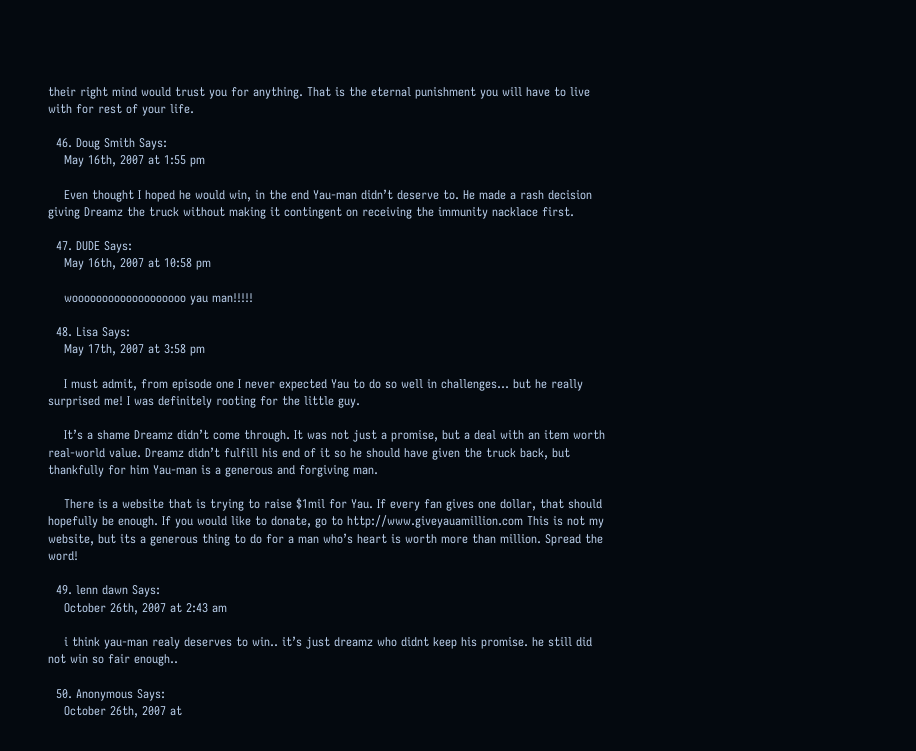their right mind would trust you for anything. That is the eternal punishment you will have to live with for rest of your life.

  46. Doug Smith Says:
    May 16th, 2007 at 1:55 pm

    Even thought I hoped he would win, in the end Yau-man didn’t deserve to. He made a rash decision giving Dreamz the truck without making it contingent on receiving the immunity nacklace first.

  47. DUDE Says:
    May 16th, 2007 at 10:58 pm

    wooooooooooooooooooo yau man!!!!!

  48. Lisa Says:
    May 17th, 2007 at 3:58 pm

    I must admit, from episode one I never expected Yau to do so well in challenges… but he really surprised me! I was definitely rooting for the little guy.

    It’s a shame Dreamz didn’t come through. It was not just a promise, but a deal with an item worth real-world value. Dreamz didn’t fulfill his end of it so he should have given the truck back, but thankfully for him Yau-man is a generous and forgiving man.

    There is a website that is trying to raise $1mil for Yau. If every fan gives one dollar, that should hopefully be enough. If you would like to donate, go to http://www.giveyauamillion.com This is not my website, but its a generous thing to do for a man who’s heart is worth more than million. Spread the word!

  49. lenn dawn Says:
    October 26th, 2007 at 2:43 am

    i think yau-man realy deserves to win.. it’s just dreamz who didnt keep his promise. he still did not win so fair enough..

  50. Anonymous Says:
    October 26th, 2007 at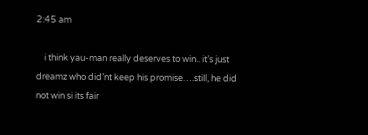2:45 am

    i think yau-man really deserves to win.. it’s just dreamz who did’nt keep his promise….still, he did not win si its fair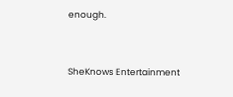enough.


SheKnows Entertainment